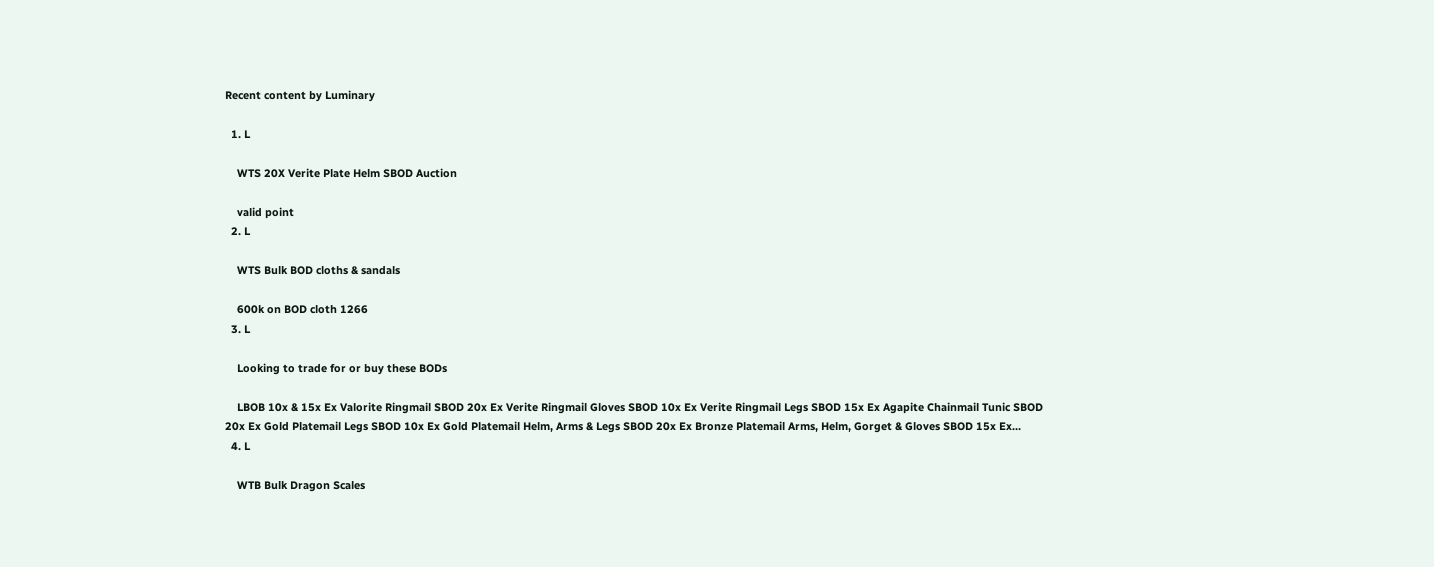Recent content by Luminary

  1. L

    WTS 20X Verite Plate Helm SBOD Auction

    valid point
  2. L

    WTS Bulk BOD cloths & sandals

    600k on BOD cloth 1266
  3. L

    Looking to trade for or buy these BODs

    LBOB 10x & 15x Ex Valorite Ringmail SBOD 20x Ex Verite Ringmail Gloves SBOD 10x Ex Verite Ringmail Legs SBOD 15x Ex Agapite Chainmail Tunic SBOD 20x Ex Gold Platemail Legs SBOD 10x Ex Gold Platemail Helm, Arms & Legs SBOD 20x Ex Bronze Platemail Arms, Helm, Gorget & Gloves SBOD 15x Ex...
  4. L

    WTB Bulk Dragon Scales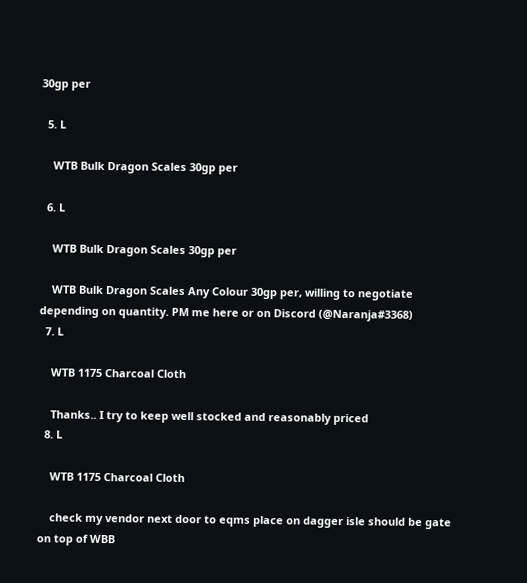30gp per

  5. L

    WTB Bulk Dragon Scales 30gp per

  6. L

    WTB Bulk Dragon Scales 30gp per

    WTB Bulk Dragon Scales Any Colour 30gp per, willing to negotiate depending on quantity. PM me here or on Discord (@Naranja#3368)
  7. L

    WTB 1175 Charcoal Cloth

    Thanks.. I try to keep well stocked and reasonably priced
  8. L

    WTB 1175 Charcoal Cloth

    check my vendor next door to eqms place on dagger isle should be gate on top of WBB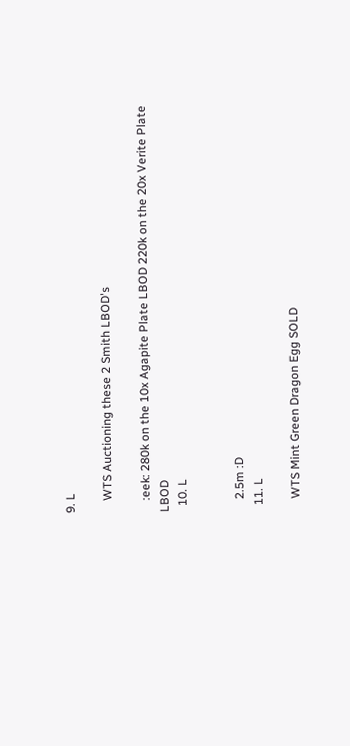9. L

    WTS Auctioning these 2 Smith LBOD's

    :eek: 280k on the 10x Agapite Plate LBOD 220k on the 20x Verite Plate LBOD
  10. L


    2.5m :D
  11. L

    WTS Mint Green Dragon Egg SOLD